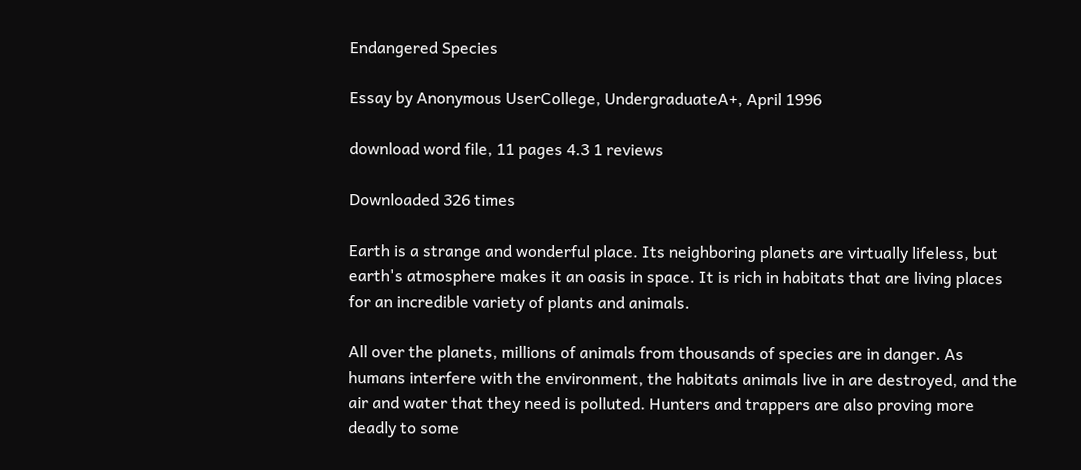Endangered Species

Essay by Anonymous UserCollege, UndergraduateA+, April 1996

download word file, 11 pages 4.3 1 reviews

Downloaded 326 times

Earth is a strange and wonderful place. Its neighboring planets are virtually lifeless, but earth's atmosphere makes it an oasis in space. It is rich in habitats that are living places for an incredible variety of plants and animals.

All over the planets, millions of animals from thousands of species are in danger. As humans interfere with the environment, the habitats animals live in are destroyed, and the air and water that they need is polluted. Hunters and trappers are also proving more deadly to some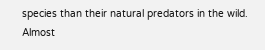species than their natural predators in the wild. Almost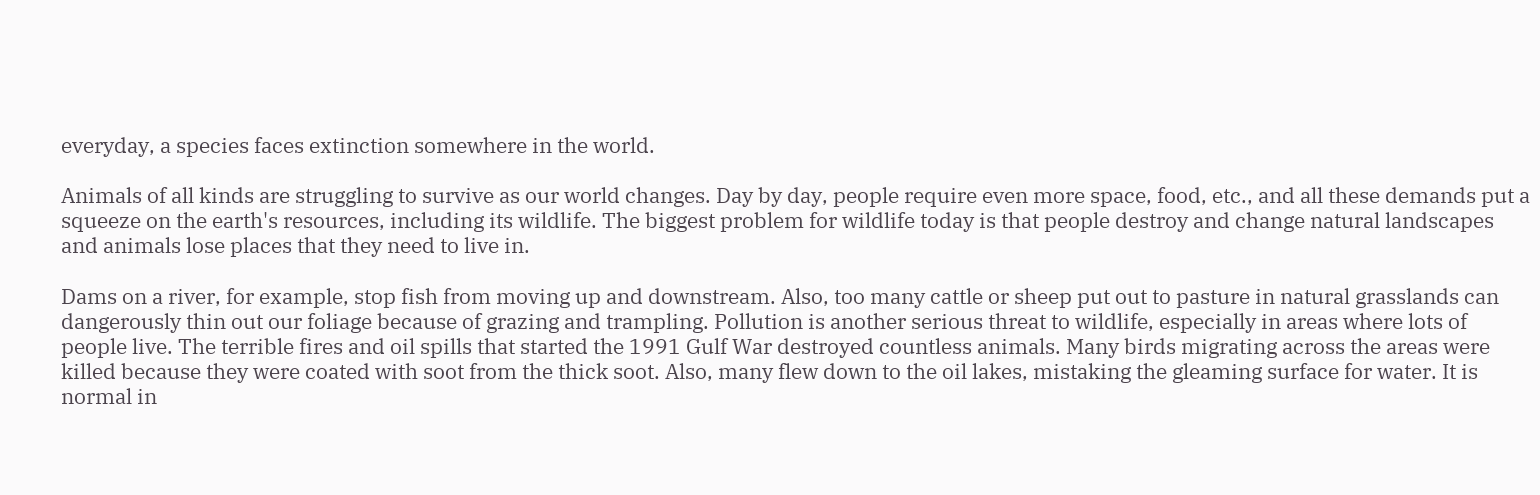everyday, a species faces extinction somewhere in the world.

Animals of all kinds are struggling to survive as our world changes. Day by day, people require even more space, food, etc., and all these demands put a squeeze on the earth's resources, including its wildlife. The biggest problem for wildlife today is that people destroy and change natural landscapes and animals lose places that they need to live in.

Dams on a river, for example, stop fish from moving up and downstream. Also, too many cattle or sheep put out to pasture in natural grasslands can dangerously thin out our foliage because of grazing and trampling. Pollution is another serious threat to wildlife, especially in areas where lots of people live. The terrible fires and oil spills that started the 1991 Gulf War destroyed countless animals. Many birds migrating across the areas were killed because they were coated with soot from the thick soot. Also, many flew down to the oil lakes, mistaking the gleaming surface for water. It is normal in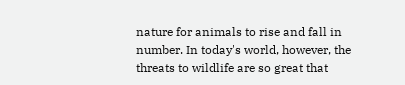nature for animals to rise and fall in number. In today's world, however, the threats to wildlife are so great that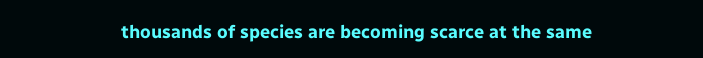thousands of species are becoming scarce at the same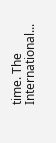time. The International...